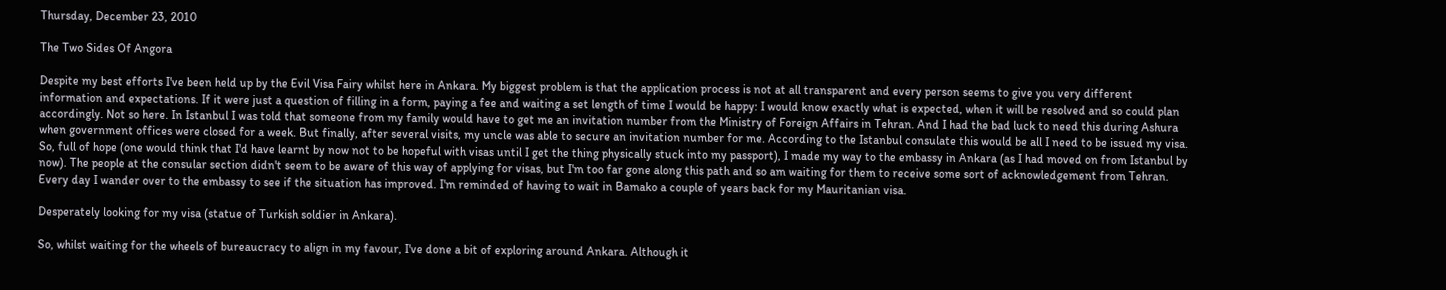Thursday, December 23, 2010

The Two Sides Of Angora

Despite my best efforts I've been held up by the Evil Visa Fairy whilst here in Ankara. My biggest problem is that the application process is not at all transparent and every person seems to give you very different information and expectations. If it were just a question of filling in a form, paying a fee and waiting a set length of time I would be happy: I would know exactly what is expected, when it will be resolved and so could plan accordingly. Not so here. In Istanbul I was told that someone from my family would have to get me an invitation number from the Ministry of Foreign Affairs in Tehran. And I had the bad luck to need this during Ashura when government offices were closed for a week. But finally, after several visits, my uncle was able to secure an invitation number for me. According to the Istanbul consulate this would be all I need to be issued my visa. So, full of hope (one would think that I'd have learnt by now not to be hopeful with visas until I get the thing physically stuck into my passport), I made my way to the embassy in Ankara (as I had moved on from Istanbul by now). The people at the consular section didn't seem to be aware of this way of applying for visas, but I'm too far gone along this path and so am waiting for them to receive some sort of acknowledgement from Tehran. Every day I wander over to the embassy to see if the situation has improved. I'm reminded of having to wait in Bamako a couple of years back for my Mauritanian visa.

Desperately looking for my visa (statue of Turkish soldier in Ankara).

So, whilst waiting for the wheels of bureaucracy to align in my favour, I've done a bit of exploring around Ankara. Although it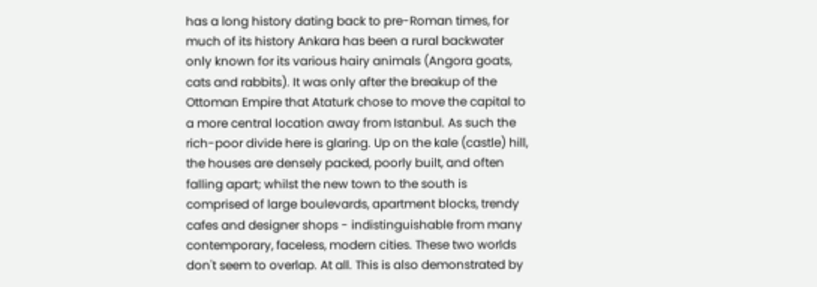has a long history dating back to pre-Roman times, for much of its history Ankara has been a rural backwater only known for its various hairy animals (Angora goats, cats and rabbits). It was only after the breakup of the Ottoman Empire that Ataturk chose to move the capital to a more central location away from Istanbul. As such the rich-poor divide here is glaring. Up on the kale (castle) hill, the houses are densely packed, poorly built, and often falling apart; whilst the new town to the south is comprised of large boulevards, apartment blocks, trendy cafes and designer shops - indistinguishable from many contemporary, faceless, modern cities. These two worlds don't seem to overlap. At all. This is also demonstrated by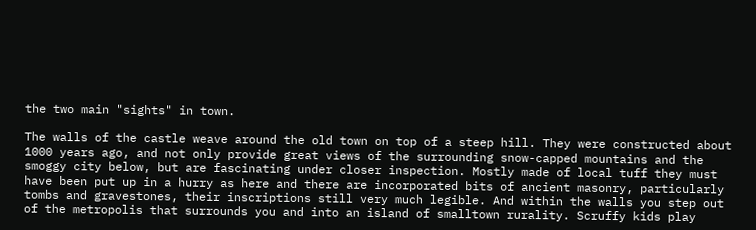the two main "sights" in town.

The walls of the castle weave around the old town on top of a steep hill. They were constructed about 1000 years ago, and not only provide great views of the surrounding snow-capped mountains and the smoggy city below, but are fascinating under closer inspection. Mostly made of local tuff they must have been put up in a hurry as here and there are incorporated bits of ancient masonry, particularly tombs and gravestones, their inscriptions still very much legible. And within the walls you step out of the metropolis that surrounds you and into an island of smalltown rurality. Scruffy kids play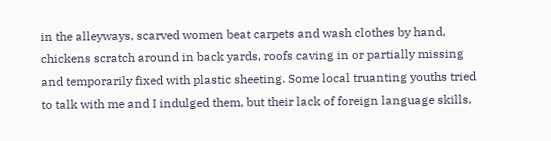in the alleyways, scarved women beat carpets and wash clothes by hand, chickens scratch around in back yards, roofs caving in or partially missing and temporarily fixed with plastic sheeting. Some local truanting youths tried to talk with me and I indulged them, but their lack of foreign language skills,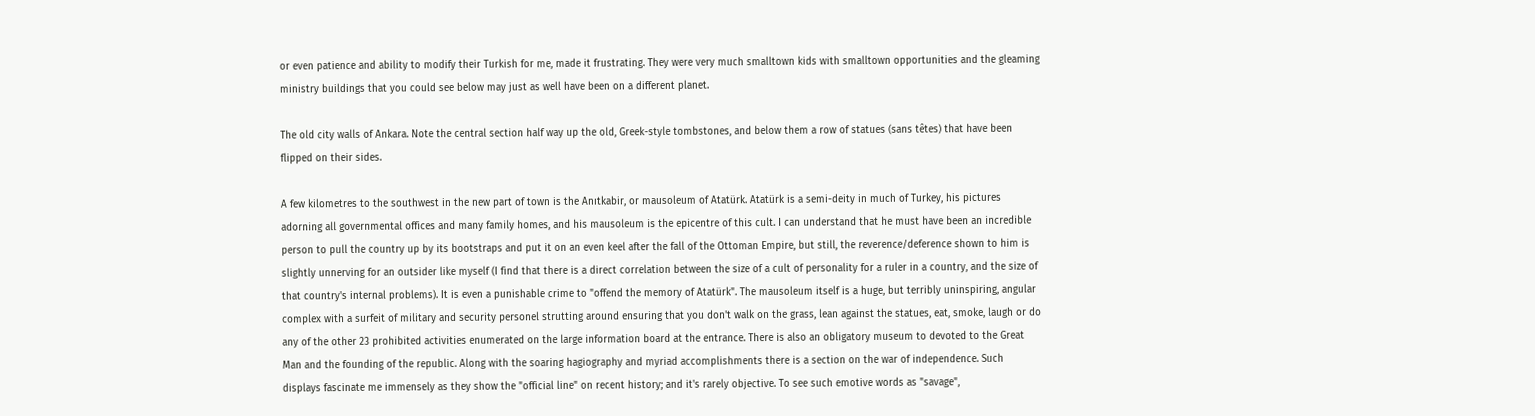or even patience and ability to modify their Turkish for me, made it frustrating. They were very much smalltown kids with smalltown opportunities and the gleaming ministry buildings that you could see below may just as well have been on a different planet.

The old city walls of Ankara. Note the central section half way up the old, Greek-style tombstones, and below them a row of statues (sans têtes) that have been flipped on their sides.

A few kilometres to the southwest in the new part of town is the Anıtkabir, or mausoleum of Atatürk. Atatürk is a semi-deity in much of Turkey, his pictures adorning all governmental offices and many family homes, and his mausoleum is the epicentre of this cult. I can understand that he must have been an incredible person to pull the country up by its bootstraps and put it on an even keel after the fall of the Ottoman Empire, but still, the reverence/deference shown to him is slightly unnerving for an outsider like myself (I find that there is a direct correlation between the size of a cult of personality for a ruler in a country, and the size of that country's internal problems). It is even a punishable crime to "offend the memory of Atatürk". The mausoleum itself is a huge, but terribly uninspiring, angular complex with a surfeit of military and security personel strutting around ensuring that you don't walk on the grass, lean against the statues, eat, smoke, laugh or do any of the other 23 prohibited activities enumerated on the large information board at the entrance. There is also an obligatory museum to devoted to the Great Man and the founding of the republic. Along with the soaring hagiography and myriad accomplishments there is a section on the war of independence. Such displays fascinate me immensely as they show the "official line" on recent history; and it's rarely objective. To see such emotive words as "savage",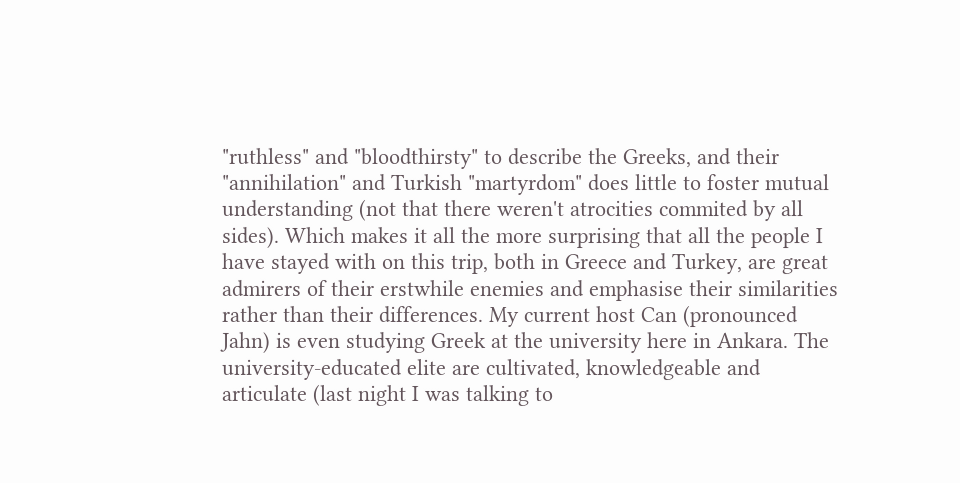"ruthless" and "bloodthirsty" to describe the Greeks, and their "annihilation" and Turkish "martyrdom" does little to foster mutual understanding (not that there weren't atrocities commited by all sides). Which makes it all the more surprising that all the people I have stayed with on this trip, both in Greece and Turkey, are great admirers of their erstwhile enemies and emphasise their similarities rather than their differences. My current host Can (pronounced Jahn) is even studying Greek at the university here in Ankara. The university-educated elite are cultivated, knowledgeable and articulate (last night I was talking to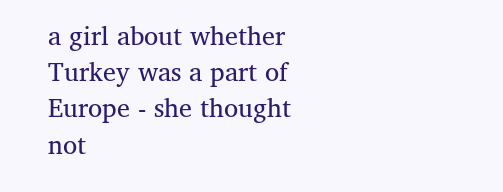a girl about whether Turkey was a part of Europe - she thought not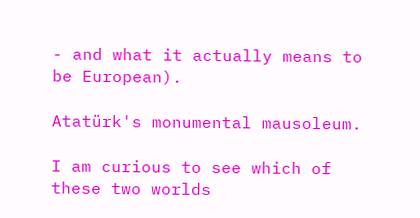- and what it actually means to be European).

Atatürk's monumental mausoleum.

I am curious to see which of these two worlds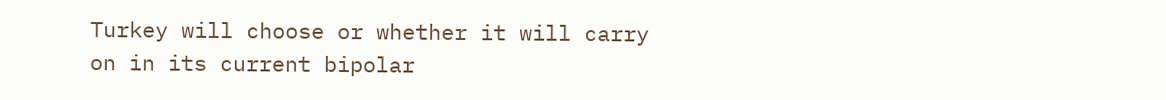Turkey will choose or whether it will carry on in its current bipolar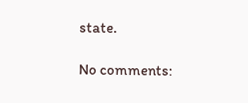state.

No comments: